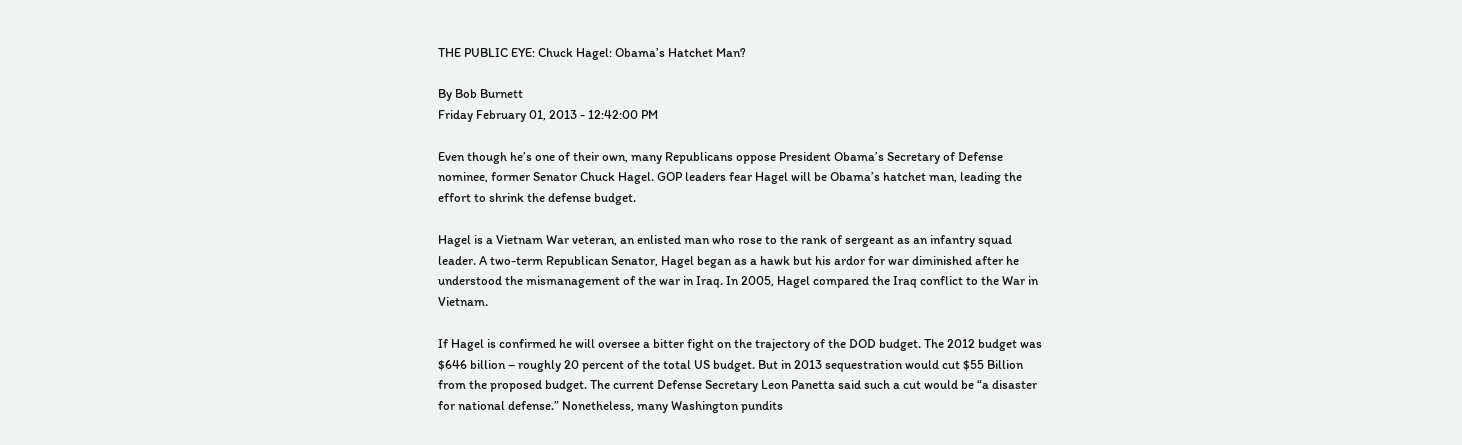THE PUBLIC EYE: Chuck Hagel: Obama’s Hatchet Man?

By Bob Burnett
Friday February 01, 2013 - 12:42:00 PM

Even though he’s one of their own, many Republicans oppose President Obama’s Secretary of Defense nominee, former Senator Chuck Hagel. GOP leaders fear Hagel will be Obama’s hatchet man, leading the effort to shrink the defense budget.

Hagel is a Vietnam War veteran, an enlisted man who rose to the rank of sergeant as an infantry squad leader. A two-term Republican Senator, Hagel began as a hawk but his ardor for war diminished after he understood the mismanagement of the war in Iraq. In 2005, Hagel compared the Iraq conflict to the War in Vietnam.

If Hagel is confirmed he will oversee a bitter fight on the trajectory of the DOD budget. The 2012 budget was $646 billion – roughly 20 percent of the total US budget. But in 2013 sequestration would cut $55 Billion from the proposed budget. The current Defense Secretary Leon Panetta said such a cut would be “a disaster for national defense.” Nonetheless, many Washington pundits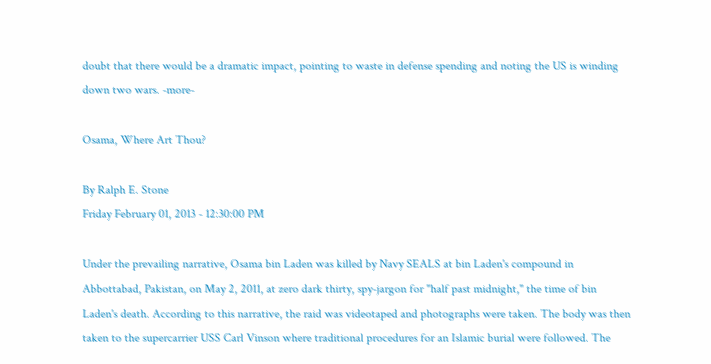doubt that there would be a dramatic impact, pointing to waste in defense spending and noting the US is winding down two wars. -more-

Osama, Where Art Thou?

By Ralph E. Stone
Friday February 01, 2013 - 12:30:00 PM

Under the prevailing narrative, Osama bin Laden was killed by Navy SEALS at bin Laden's compound in Abbottabad, Pakistan, on May 2, 2011, at zero dark thirty, spy-jargon for "half past midnight," the time of bin Laden's death. According to this narrative, the raid was videotaped and photographs were taken. The body was then taken to the supercarrier USS Carl Vinson where traditional procedures for an Islamic burial were followed. The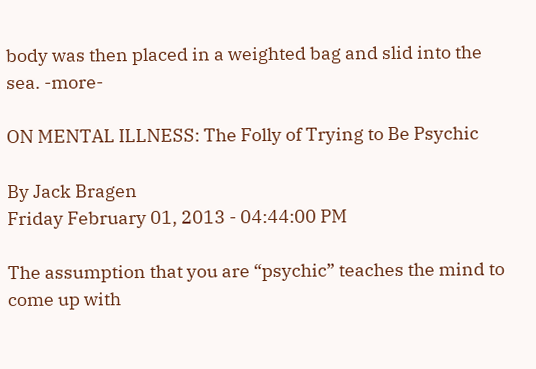body was then placed in a weighted bag and slid into the sea. -more-

ON MENTAL ILLNESS: The Folly of Trying to Be Psychic

By Jack Bragen
Friday February 01, 2013 - 04:44:00 PM

The assumption that you are “psychic” teaches the mind to come up with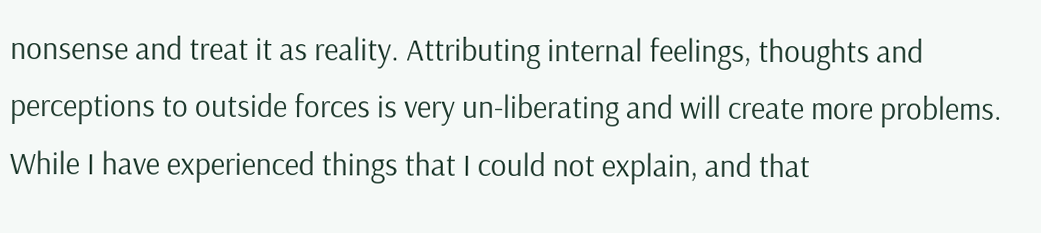nonsense and treat it as reality. Attributing internal feelings, thoughts and perceptions to outside forces is very un-liberating and will create more problems. While I have experienced things that I could not explain, and that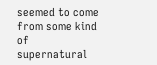seemed to come from some kind of supernatural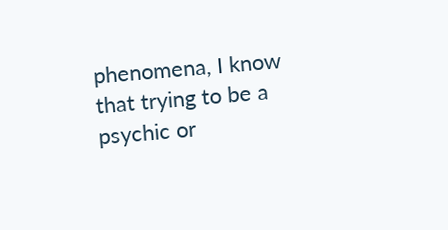phenomena, I know that trying to be a psychic or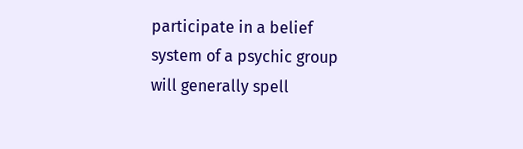participate in a belief system of a psychic group will generally spell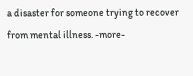a disaster for someone trying to recover from mental illness. -more-